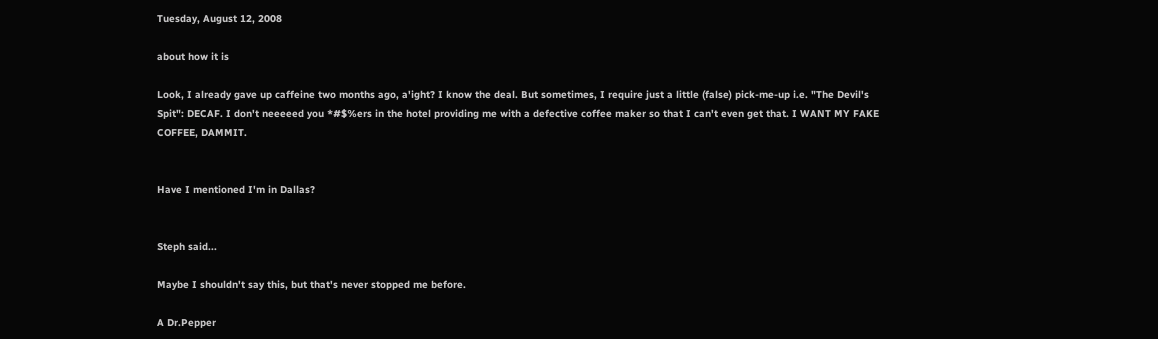Tuesday, August 12, 2008

about how it is

Look, I already gave up caffeine two months ago, a'ight? I know the deal. But sometimes, I require just a little (false) pick-me-up i.e. "The Devil's Spit": DECAF. I don't neeeeed you *#$%ers in the hotel providing me with a defective coffee maker so that I can't even get that. I WANT MY FAKE COFFEE, DAMMIT.


Have I mentioned I'm in Dallas?


Steph said...

Maybe I shouldn't say this, but that's never stopped me before.

A Dr.Pepper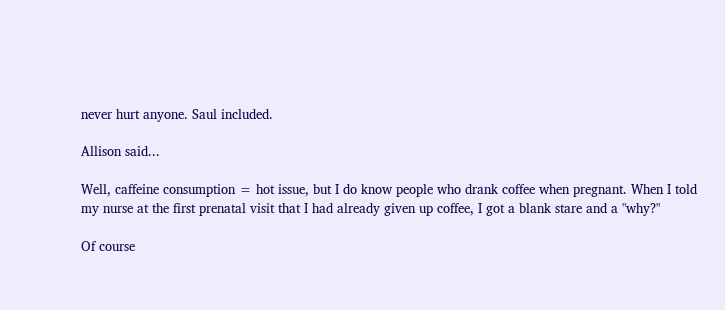never hurt anyone. Saul included.

Allison said...

Well, caffeine consumption = hot issue, but I do know people who drank coffee when pregnant. When I told my nurse at the first prenatal visit that I had already given up coffee, I got a blank stare and a "why?"

Of course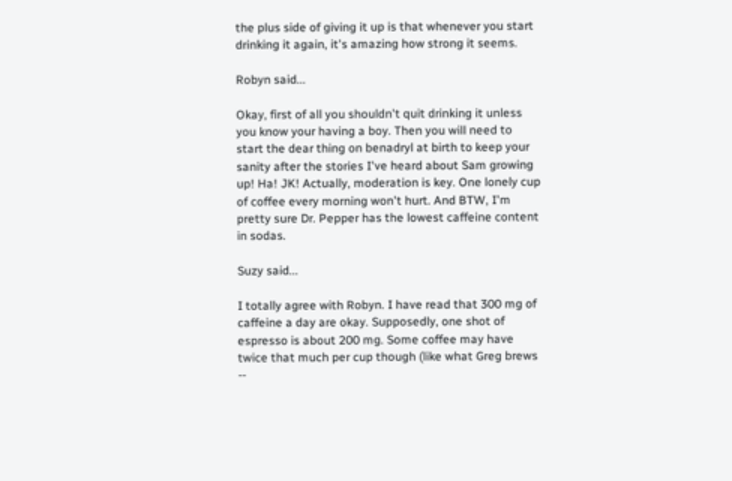the plus side of giving it up is that whenever you start drinking it again, it's amazing how strong it seems.

Robyn said...

Okay, first of all you shouldn't quit drinking it unless you know your having a boy. Then you will need to start the dear thing on benadryl at birth to keep your sanity after the stories I've heard about Sam growing up! Ha! JK! Actually, moderation is key. One lonely cup of coffee every morning won't hurt. And BTW, I'm pretty sure Dr. Pepper has the lowest caffeine content in sodas.

Suzy said...

I totally agree with Robyn. I have read that 300 mg of caffeine a day are okay. Supposedly, one shot of espresso is about 200 mg. Some coffee may have twice that much per cup though (like what Greg brews --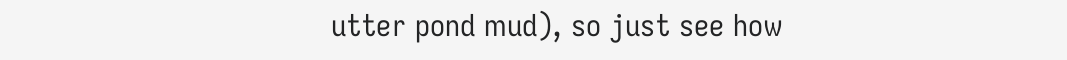utter pond mud), so just see how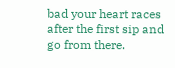bad your heart races after the first sip and go from there.